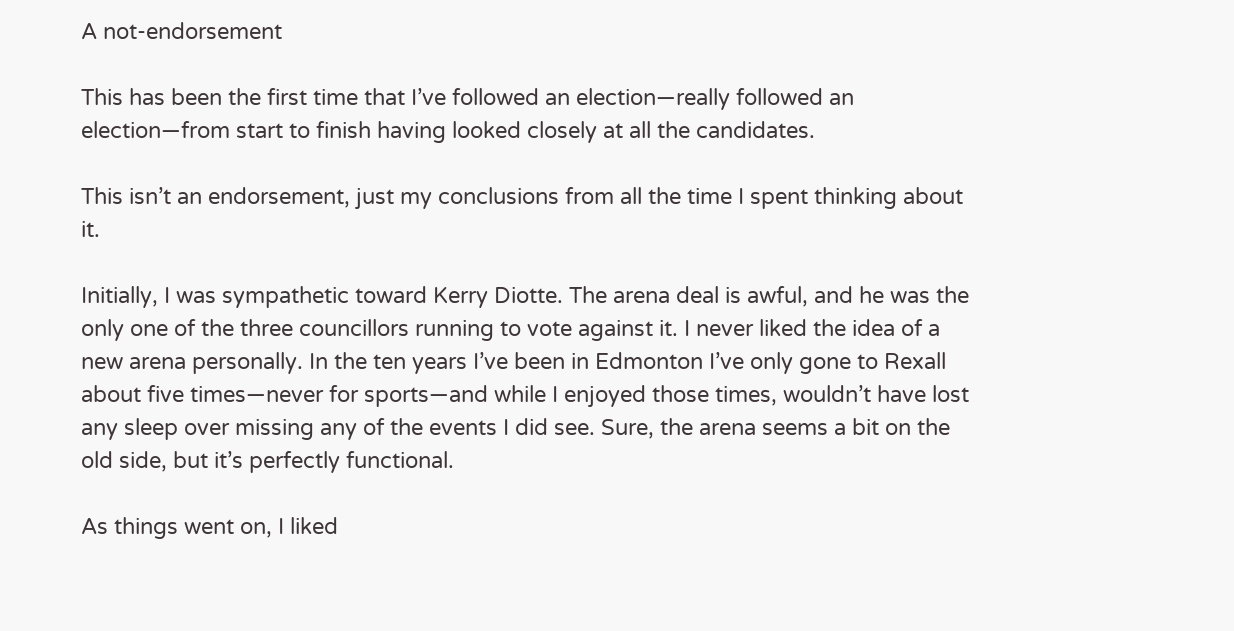A not-endorsement

This has been the first time that I’ve followed an election—really followed an election—from start to finish having looked closely at all the candidates.

This isn’t an endorsement, just my conclusions from all the time I spent thinking about it.

Initially, I was sympathetic toward Kerry Diotte. The arena deal is awful, and he was the only one of the three councillors running to vote against it. I never liked the idea of a new arena personally. In the ten years I’ve been in Edmonton I’ve only gone to Rexall about five times—never for sports—and while I enjoyed those times, wouldn’t have lost any sleep over missing any of the events I did see. Sure, the arena seems a bit on the old side, but it’s perfectly functional.

As things went on, I liked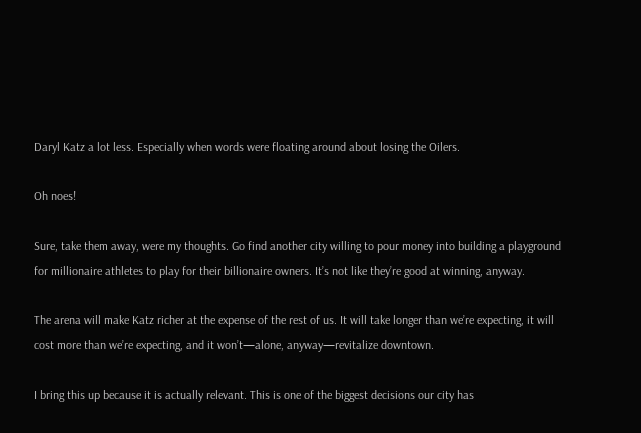Daryl Katz a lot less. Especially when words were floating around about losing the Oilers.

Oh noes!

Sure, take them away, were my thoughts. Go find another city willing to pour money into building a playground for millionaire athletes to play for their billionaire owners. It’s not like they’re good at winning, anyway.

The arena will make Katz richer at the expense of the rest of us. It will take longer than we’re expecting, it will cost more than we’re expecting, and it won’t—alone, anyway—revitalize downtown.

I bring this up because it is actually relevant. This is one of the biggest decisions our city has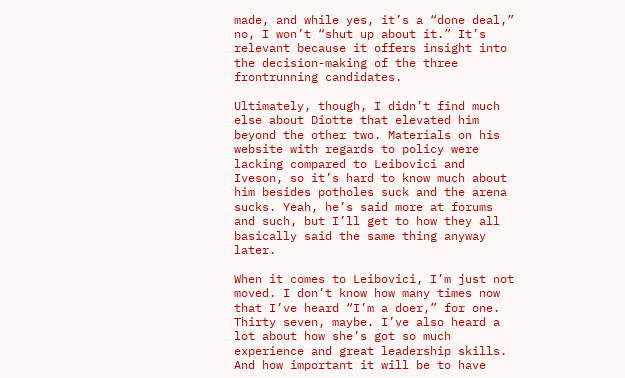made, and while yes, it’s a “done deal,” no, I won’t “shut up about it.” It’s relevant because it offers insight into the decision-making of the three frontrunning candidates.

Ultimately, though, I didn’t find much else about Diotte that elevated him beyond the other two. Materials on his website with regards to policy were lacking compared to Leibovici and Iveson, so it’s hard to know much about him besides potholes suck and the arena sucks. Yeah, he’s said more at forums and such, but I’ll get to how they all basically said the same thing anyway later.

When it comes to Leibovici, I’m just not moved. I don’t know how many times now that I’ve heard “I’m a doer,” for one. Thirty seven, maybe. I’ve also heard a lot about how she’s got so much experience and great leadership skills. And how important it will be to have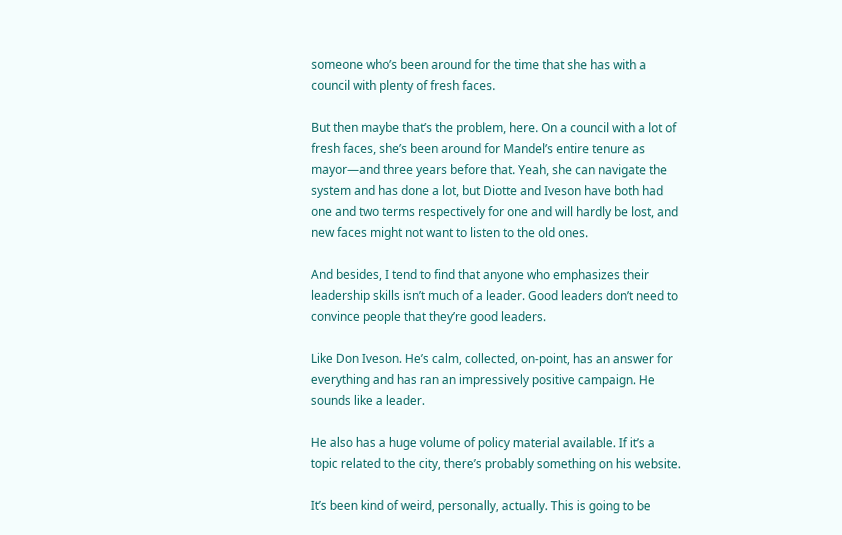someone who’s been around for the time that she has with a council with plenty of fresh faces.

But then maybe that’s the problem, here. On a council with a lot of fresh faces, she’s been around for Mandel’s entire tenure as mayor—and three years before that. Yeah, she can navigate the system and has done a lot, but Diotte and Iveson have both had one and two terms respectively for one and will hardly be lost, and new faces might not want to listen to the old ones.

And besides, I tend to find that anyone who emphasizes their leadership skills isn’t much of a leader. Good leaders don’t need to convince people that they’re good leaders.

Like Don Iveson. He’s calm, collected, on-point, has an answer for everything and has ran an impressively positive campaign. He sounds like a leader.

He also has a huge volume of policy material available. If it’s a topic related to the city, there’s probably something on his website.

It’s been kind of weird, personally, actually. This is going to be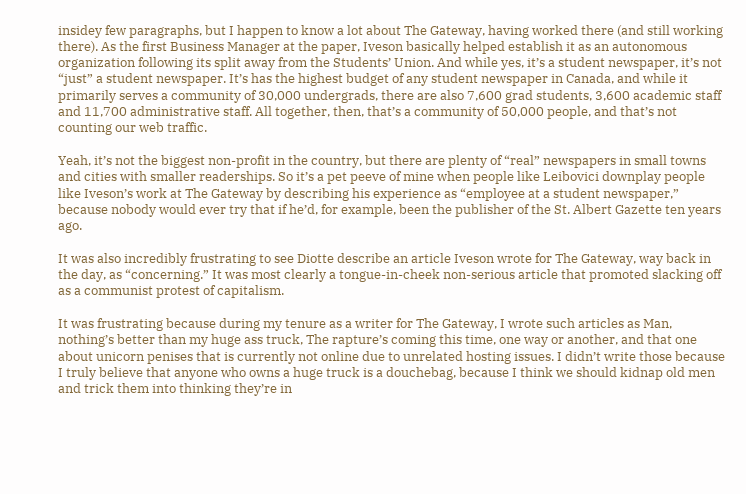insidey few paragraphs, but I happen to know a lot about The Gateway, having worked there (and still working there). As the first Business Manager at the paper, Iveson basically helped establish it as an autonomous organization following its split away from the Students’ Union. And while yes, it’s a student newspaper, it’s not “just” a student newspaper. It’s has the highest budget of any student newspaper in Canada, and while it primarily serves a community of 30,000 undergrads, there are also 7,600 grad students, 3,600 academic staff and 11,700 administrative staff. All together, then, that’s a community of 50,000 people, and that’s not counting our web traffic.

Yeah, it’s not the biggest non-profit in the country, but there are plenty of “real” newspapers in small towns and cities with smaller readerships. So it’s a pet peeve of mine when people like Leibovici downplay people like Iveson’s work at The Gateway by describing his experience as “employee at a student newspaper,” because nobody would ever try that if he’d, for example, been the publisher of the St. Albert Gazette ten years ago.

It was also incredibly frustrating to see Diotte describe an article Iveson wrote for The Gateway, way back in the day, as “concerning.” It was most clearly a tongue-in-cheek non-serious article that promoted slacking off as a communist protest of capitalism.

It was frustrating because during my tenure as a writer for The Gateway, I wrote such articles as Man, nothing’s better than my huge ass truck, The rapture’s coming this time, one way or another, and that one about unicorn penises that is currently not online due to unrelated hosting issues. I didn’t write those because I truly believe that anyone who owns a huge truck is a douchebag, because I think we should kidnap old men and trick them into thinking they’re in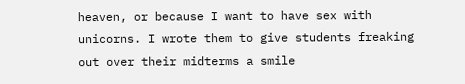heaven, or because I want to have sex with unicorns. I wrote them to give students freaking out over their midterms a smile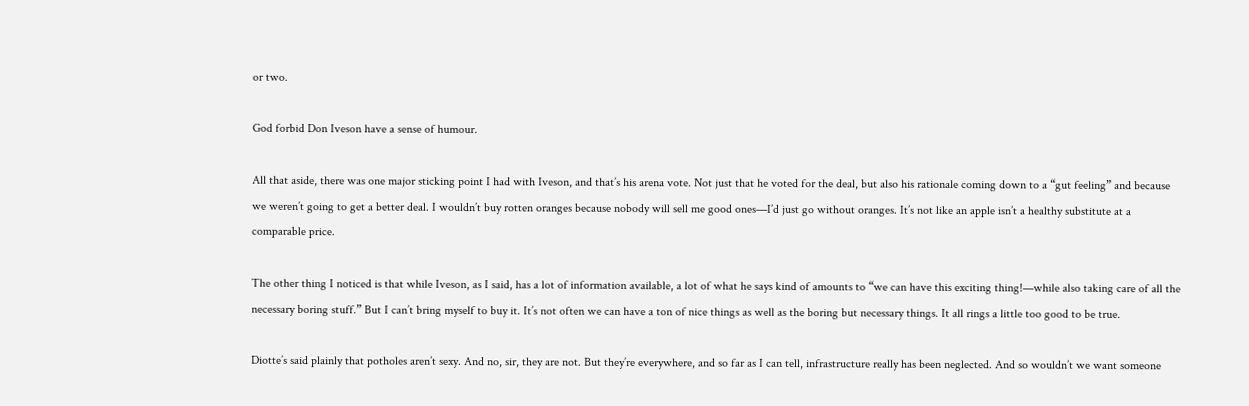or two.

God forbid Don Iveson have a sense of humour.

All that aside, there was one major sticking point I had with Iveson, and that’s his arena vote. Not just that he voted for the deal, but also his rationale coming down to a “gut feeling” and because we weren’t going to get a better deal. I wouldn’t buy rotten oranges because nobody will sell me good ones—I’d just go without oranges. It’s not like an apple isn’t a healthy substitute at a comparable price.

The other thing I noticed is that while Iveson, as I said, has a lot of information available, a lot of what he says kind of amounts to “we can have this exciting thing!—while also taking care of all the necessary boring stuff.” But I can’t bring myself to buy it. It’s not often we can have a ton of nice things as well as the boring but necessary things. It all rings a little too good to be true.

Diotte’s said plainly that potholes aren’t sexy. And no, sir, they are not. But they’re everywhere, and so far as I can tell, infrastructure really has been neglected. And so wouldn’t we want someone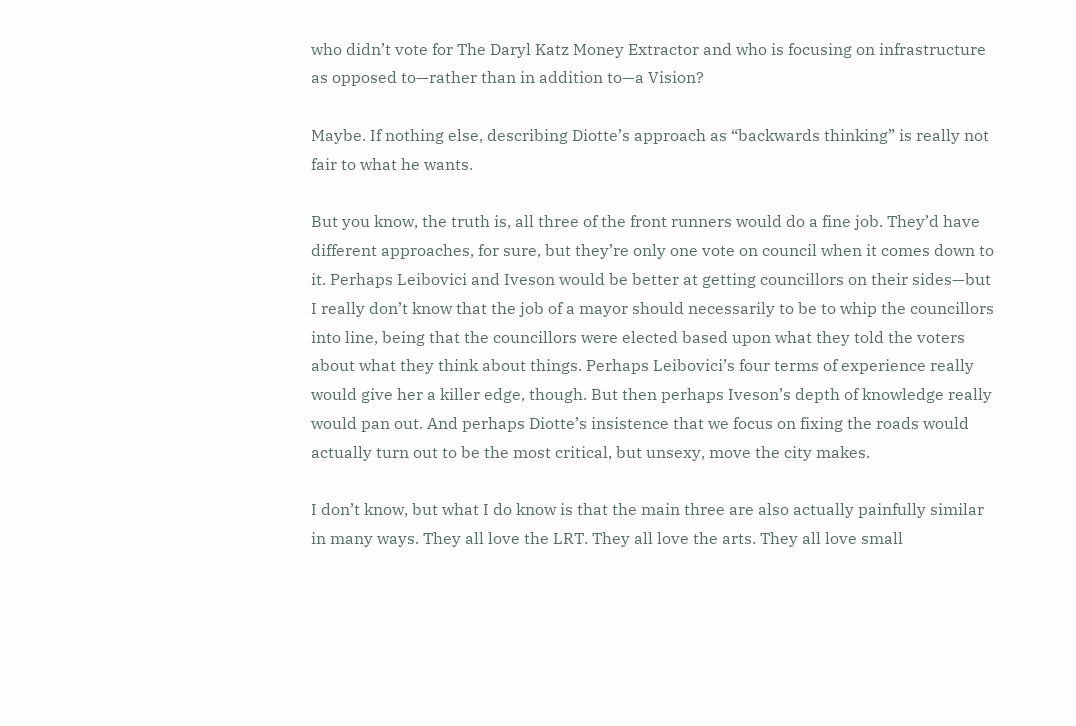who didn’t vote for The Daryl Katz Money Extractor and who is focusing on infrastructure as opposed to—rather than in addition to—a Vision?

Maybe. If nothing else, describing Diotte’s approach as “backwards thinking” is really not fair to what he wants.

But you know, the truth is, all three of the front runners would do a fine job. They’d have different approaches, for sure, but they’re only one vote on council when it comes down to it. Perhaps Leibovici and Iveson would be better at getting councillors on their sides—but I really don’t know that the job of a mayor should necessarily to be to whip the councillors into line, being that the councillors were elected based upon what they told the voters about what they think about things. Perhaps Leibovici’s four terms of experience really would give her a killer edge, though. But then perhaps Iveson’s depth of knowledge really would pan out. And perhaps Diotte’s insistence that we focus on fixing the roads would actually turn out to be the most critical, but unsexy, move the city makes.

I don’t know, but what I do know is that the main three are also actually painfully similar in many ways. They all love the LRT. They all love the arts. They all love small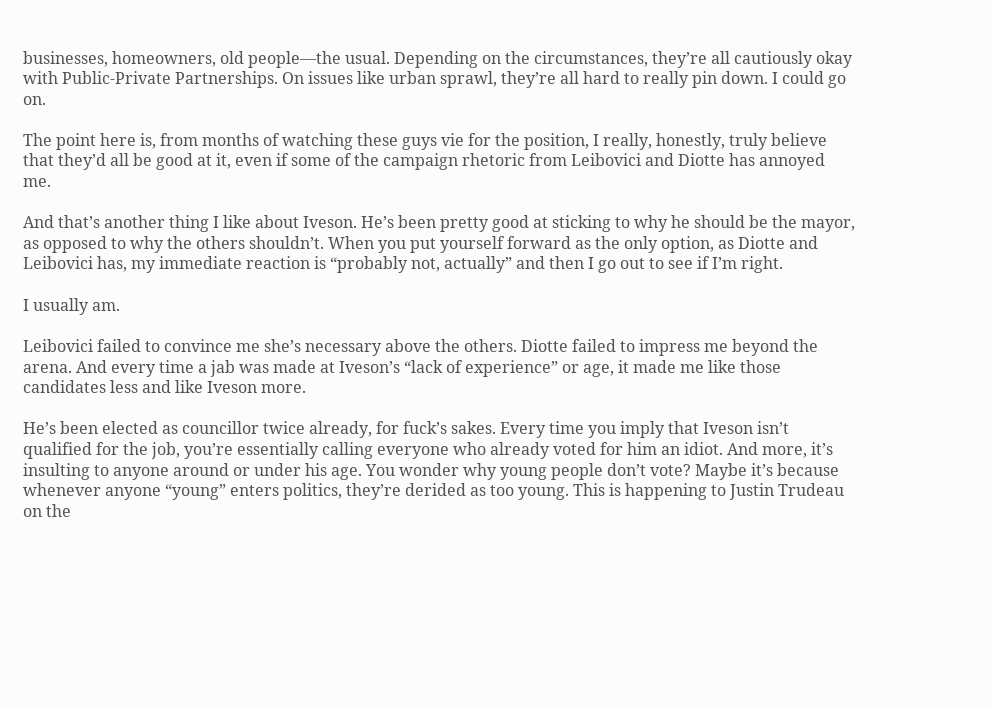businesses, homeowners, old people—the usual. Depending on the circumstances, they’re all cautiously okay with Public-Private Partnerships. On issues like urban sprawl, they’re all hard to really pin down. I could go on.

The point here is, from months of watching these guys vie for the position, I really, honestly, truly believe that they’d all be good at it, even if some of the campaign rhetoric from Leibovici and Diotte has annoyed me.

And that’s another thing I like about Iveson. He’s been pretty good at sticking to why he should be the mayor, as opposed to why the others shouldn’t. When you put yourself forward as the only option, as Diotte and Leibovici has, my immediate reaction is “probably not, actually” and then I go out to see if I’m right.

I usually am.

Leibovici failed to convince me she’s necessary above the others. Diotte failed to impress me beyond the arena. And every time a jab was made at Iveson’s “lack of experience” or age, it made me like those candidates less and like Iveson more.

He’s been elected as councillor twice already, for fuck’s sakes. Every time you imply that Iveson isn’t qualified for the job, you’re essentially calling everyone who already voted for him an idiot. And more, it’s insulting to anyone around or under his age. You wonder why young people don’t vote? Maybe it’s because whenever anyone “young” enters politics, they’re derided as too young. This is happening to Justin Trudeau on the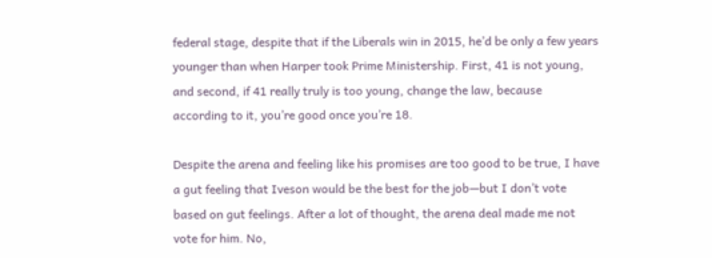federal stage, despite that if the Liberals win in 2015, he’d be only a few years younger than when Harper took Prime Ministership. First, 41 is not young, and second, if 41 really truly is too young, change the law, because according to it, you’re good once you’re 18.

Despite the arena and feeling like his promises are too good to be true, I have a gut feeling that Iveson would be the best for the job—but I don’t vote based on gut feelings. After a lot of thought, the arena deal made me not vote for him. No,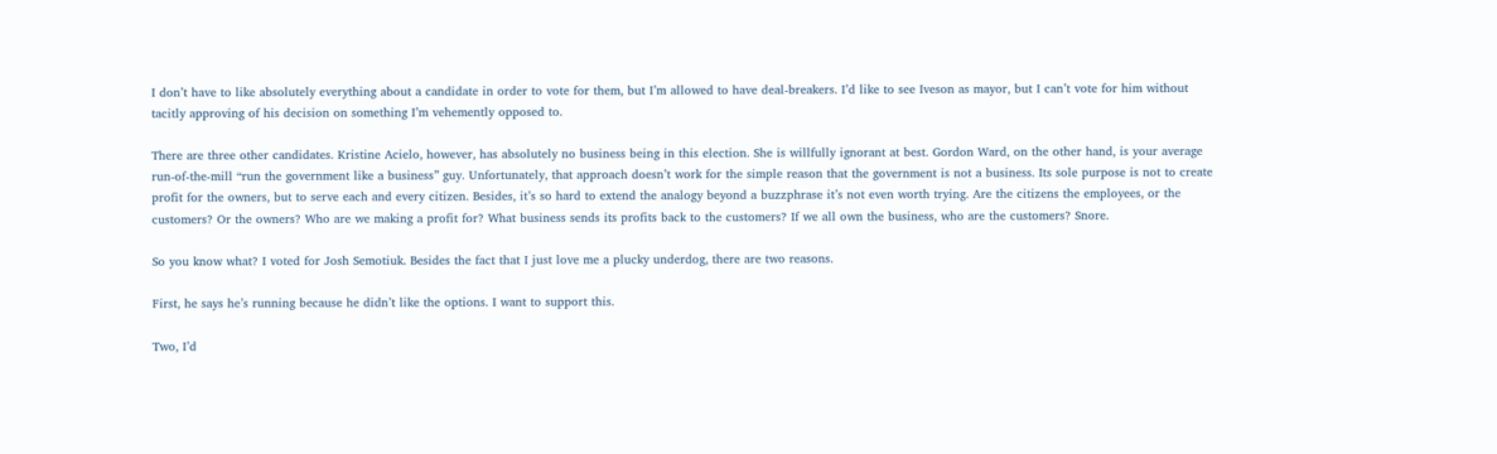I don’t have to like absolutely everything about a candidate in order to vote for them, but I’m allowed to have deal-breakers. I’d like to see Iveson as mayor, but I can’t vote for him without tacitly approving of his decision on something I’m vehemently opposed to.

There are three other candidates. Kristine Acielo, however, has absolutely no business being in this election. She is willfully ignorant at best. Gordon Ward, on the other hand, is your average run-of-the-mill “run the government like a business” guy. Unfortunately, that approach doesn’t work for the simple reason that the government is not a business. Its sole purpose is not to create profit for the owners, but to serve each and every citizen. Besides, it’s so hard to extend the analogy beyond a buzzphrase it’s not even worth trying. Are the citizens the employees, or the customers? Or the owners? Who are we making a profit for? What business sends its profits back to the customers? If we all own the business, who are the customers? Snore.

So you know what? I voted for Josh Semotiuk. Besides the fact that I just love me a plucky underdog, there are two reasons.

First, he says he’s running because he didn’t like the options. I want to support this.

Two, I’d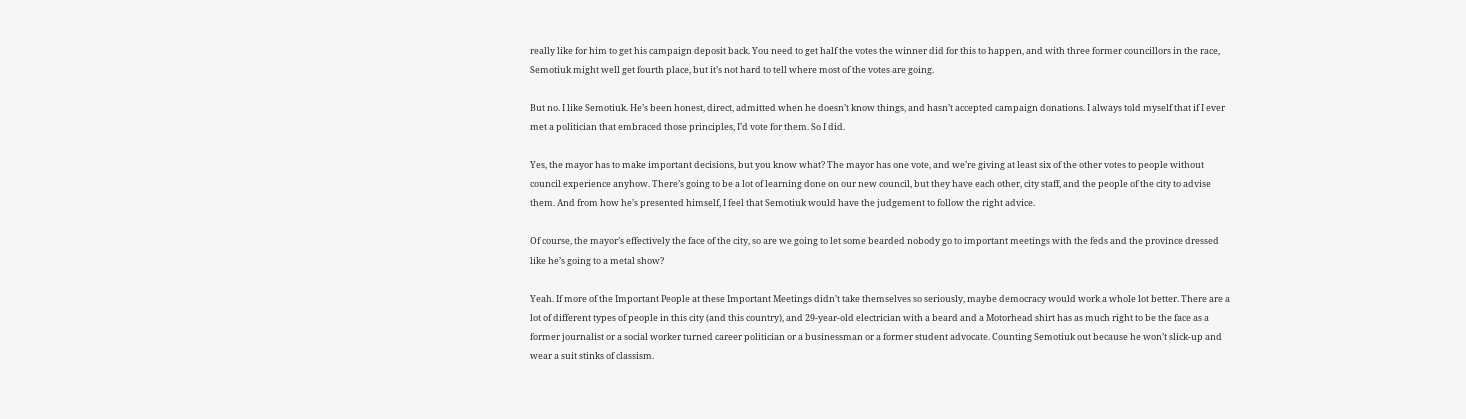really like for him to get his campaign deposit back. You need to get half the votes the winner did for this to happen, and with three former councillors in the race, Semotiuk might well get fourth place, but it’s not hard to tell where most of the votes are going.

But no. I like Semotiuk. He’s been honest, direct, admitted when he doesn’t know things, and hasn’t accepted campaign donations. I always told myself that if I ever met a politician that embraced those principles, I’d vote for them. So I did.

Yes, the mayor has to make important decisions, but you know what? The mayor has one vote, and we’re giving at least six of the other votes to people without council experience anyhow. There’s going to be a lot of learning done on our new council, but they have each other, city staff, and the people of the city to advise them. And from how he’s presented himself, I feel that Semotiuk would have the judgement to follow the right advice.

Of course, the mayor’s effectively the face of the city, so are we going to let some bearded nobody go to important meetings with the feds and the province dressed like he’s going to a metal show?

Yeah. If more of the Important People at these Important Meetings didn’t take themselves so seriously, maybe democracy would work a whole lot better. There are a lot of different types of people in this city (and this country), and 29-year-old electrician with a beard and a Motorhead shirt has as much right to be the face as a former journalist or a social worker turned career politician or a businessman or a former student advocate. Counting Semotiuk out because he won’t slick-up and wear a suit stinks of classism.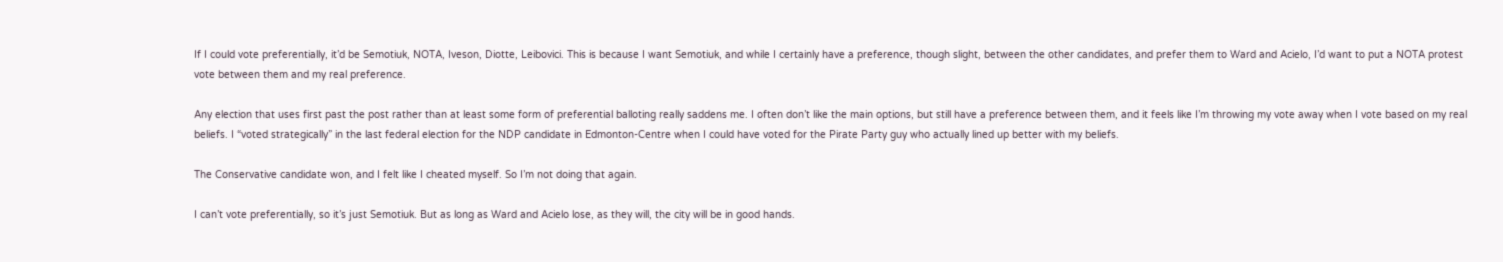If I could vote preferentially, it’d be Semotiuk, NOTA, Iveson, Diotte, Leibovici. This is because I want Semotiuk, and while I certainly have a preference, though slight, between the other candidates, and prefer them to Ward and Acielo, I’d want to put a NOTA protest vote between them and my real preference.

Any election that uses first past the post rather than at least some form of preferential balloting really saddens me. I often don’t like the main options, but still have a preference between them, and it feels like I’m throwing my vote away when I vote based on my real beliefs. I “voted strategically” in the last federal election for the NDP candidate in Edmonton-Centre when I could have voted for the Pirate Party guy who actually lined up better with my beliefs.

The Conservative candidate won, and I felt like I cheated myself. So I’m not doing that again.

I can’t vote preferentially, so it’s just Semotiuk. But as long as Ward and Acielo lose, as they will, the city will be in good hands.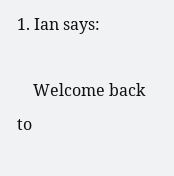1. Ian says:

    Welcome back to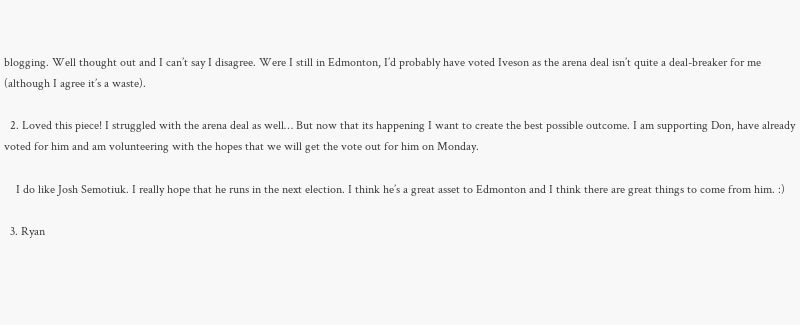blogging. Well thought out and I can’t say I disagree. Were I still in Edmonton, I’d probably have voted Iveson as the arena deal isn’t quite a deal-breaker for me (although I agree it’s a waste).

  2. Loved this piece! I struggled with the arena deal as well… But now that its happening I want to create the best possible outcome. I am supporting Don, have already voted for him and am volunteering with the hopes that we will get the vote out for him on Monday.

    I do like Josh Semotiuk. I really hope that he runs in the next election. I think he’s a great asset to Edmonton and I think there are great things to come from him. :)

  3. Ryan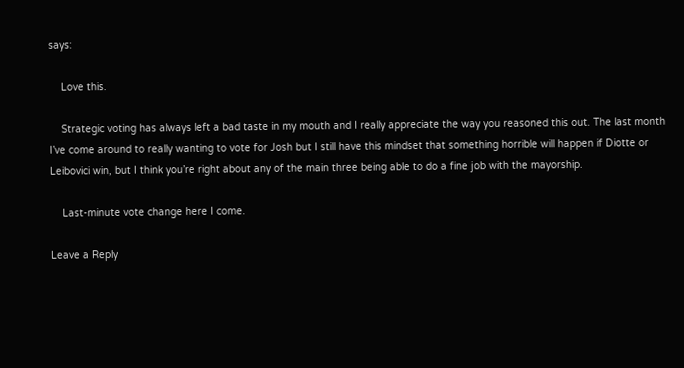says:

    Love this.

    Strategic voting has always left a bad taste in my mouth and I really appreciate the way you reasoned this out. The last month I’ve come around to really wanting to vote for Josh but I still have this mindset that something horrible will happen if Diotte or Leibovici win, but I think you’re right about any of the main three being able to do a fine job with the mayorship.

    Last-minute vote change here I come.

Leave a Reply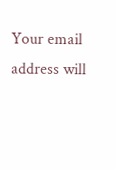Your email address will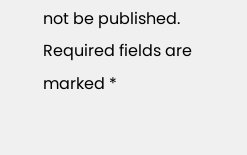not be published. Required fields are marked *